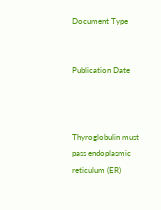Document Type


Publication Date



Thyroglobulin must pass endoplasmic reticulum (ER)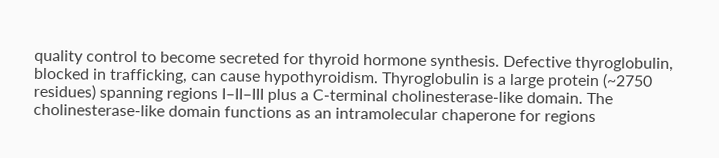quality control to become secreted for thyroid hormone synthesis. Defective thyroglobulin, blocked in trafficking, can cause hypothyroidism. Thyroglobulin is a large protein (~2750 residues) spanning regions I–II–III plus a C-terminal cholinesterase-like domain. The cholinesterase-like domain functions as an intramolecular chaperone for regions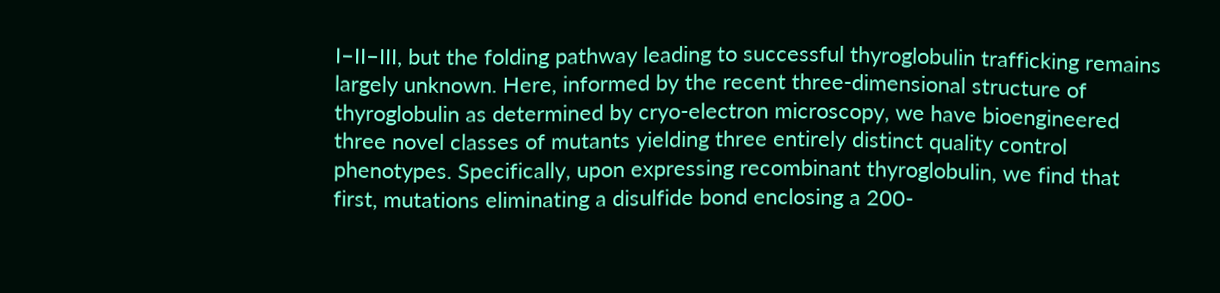I–II–III, but the folding pathway leading to successful thyroglobulin trafficking remains largely unknown. Here, informed by the recent three-dimensional structure of thyroglobulin as determined by cryo-electron microscopy, we have bioengineered three novel classes of mutants yielding three entirely distinct quality control phenotypes. Specifically, upon expressing recombinant thyroglobulin, we find that first, mutations eliminating a disulfide bond enclosing a 200-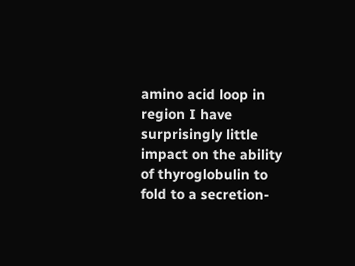amino acid loop in region I have surprisingly little impact on the ability of thyroglobulin to fold to a secretion-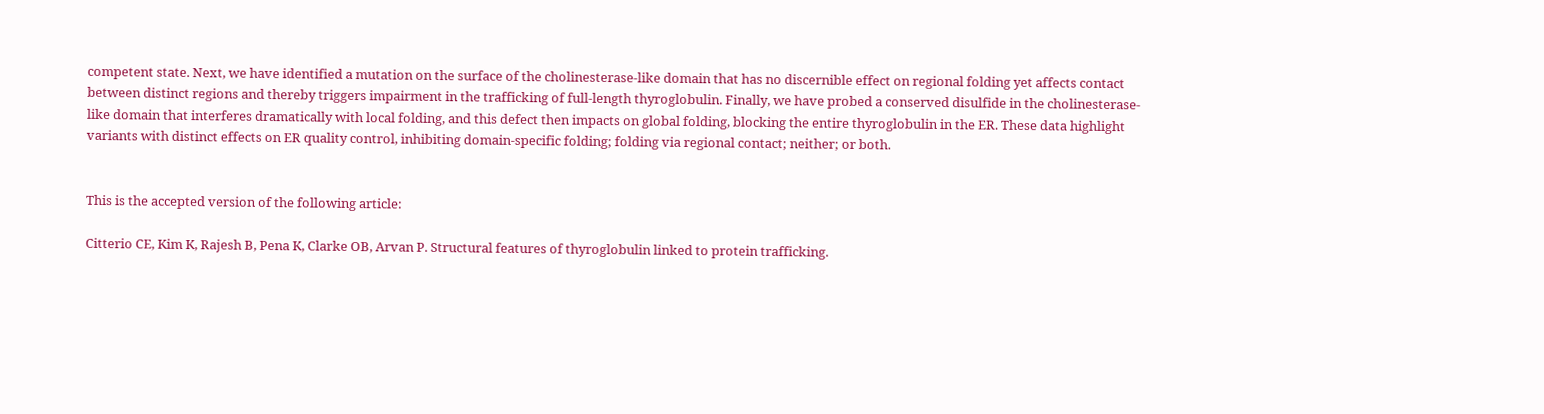competent state. Next, we have identified a mutation on the surface of the cholinesterase-like domain that has no discernible effect on regional folding yet affects contact between distinct regions and thereby triggers impairment in the trafficking of full-length thyroglobulin. Finally, we have probed a conserved disulfide in the cholinesterase-like domain that interferes dramatically with local folding, and this defect then impacts on global folding, blocking the entire thyroglobulin in the ER. These data highlight variants with distinct effects on ER quality control, inhibiting domain-specific folding; folding via regional contact; neither; or both.


This is the accepted version of the following article:

Citterio CE, Kim K, Rajesh B, Pena K, Clarke OB, Arvan P. Structural features of thyroglobulin linked to protein trafficking.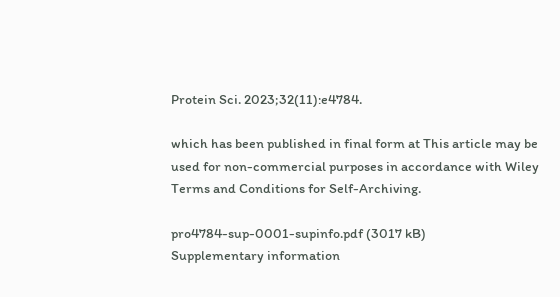Protein Sci. 2023;32(11):e4784.

which has been published in final form at This article may be used for non-commercial purposes in accordance with Wiley Terms and Conditions for Self-Archiving.

pro4784-sup-0001-supinfo.pdf (3017 kB)
Supplementary information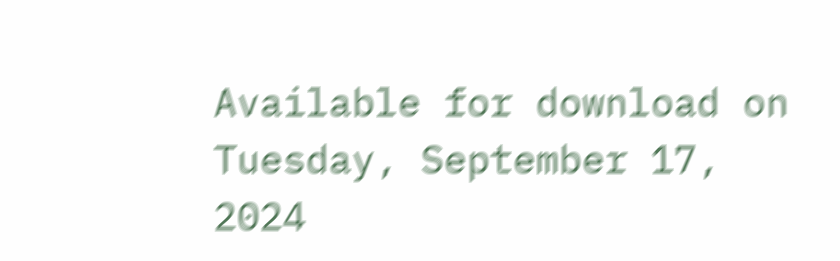Available for download on Tuesday, September 17, 2024